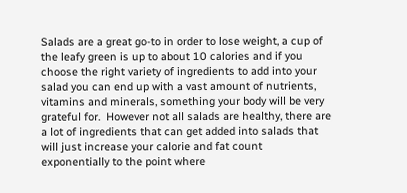Salads are a great go-to in order to lose weight, a cup of the leafy green is up to about 10 calories and if you choose the right variety of ingredients to add into your salad you can end up with a vast amount of nutrients, vitamins and minerals, something your body will be very grateful for.  However not all salads are healthy, there are a lot of ingredients that can get added into salads that will just increase your calorie and fat count exponentially to the point where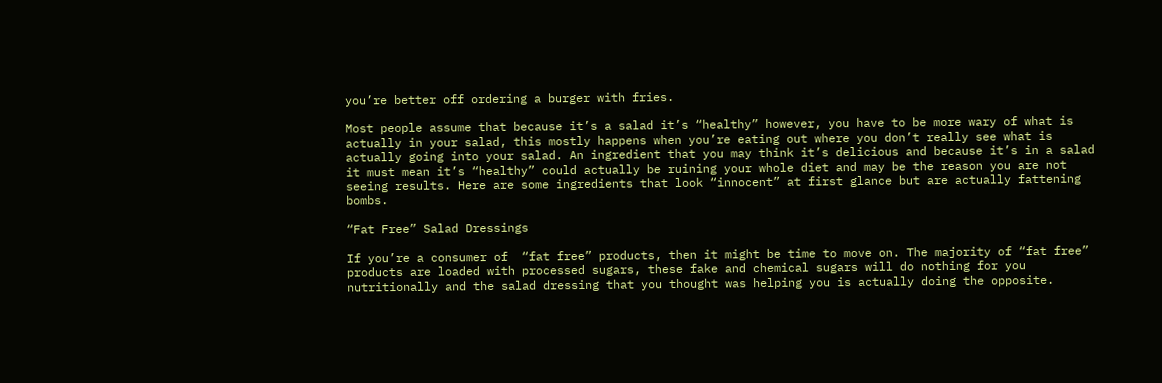you’re better off ordering a burger with fries.

Most people assume that because it’s a salad it’s “healthy” however, you have to be more wary of what is actually in your salad, this mostly happens when you’re eating out where you don’t really see what is actually going into your salad. An ingredient that you may think it’s delicious and because it’s in a salad it must mean it’s “healthy” could actually be ruining your whole diet and may be the reason you are not seeing results. Here are some ingredients that look “innocent” at first glance but are actually fattening bombs.

“Fat Free” Salad Dressings

If you’re a consumer of  “fat free” products, then it might be time to move on. The majority of “fat free” products are loaded with processed sugars, these fake and chemical sugars will do nothing for you nutritionally and the salad dressing that you thought was helping you is actually doing the opposite.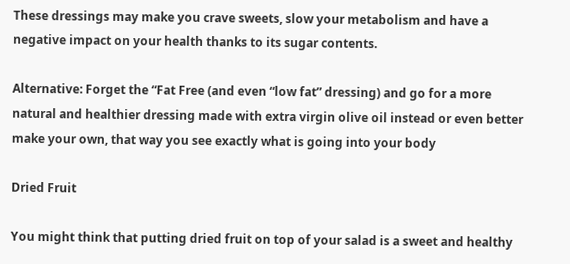These dressings may make you crave sweets, slow your metabolism and have a negative impact on your health thanks to its sugar contents.

Alternative: Forget the “Fat Free (and even “low fat” dressing) and go for a more natural and healthier dressing made with extra virgin olive oil instead or even better make your own, that way you see exactly what is going into your body

Dried Fruit

You might think that putting dried fruit on top of your salad is a sweet and healthy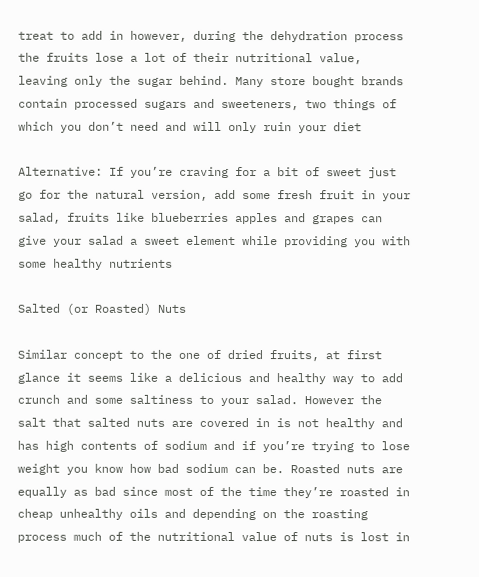treat to add in however, during the dehydration process the fruits lose a lot of their nutritional value, leaving only the sugar behind. Many store bought brands contain processed sugars and sweeteners, two things of which you don’t need and will only ruin your diet

Alternative: If you’re craving for a bit of sweet just go for the natural version, add some fresh fruit in your salad, fruits like blueberries apples and grapes can give your salad a sweet element while providing you with some healthy nutrients

Salted (or Roasted) Nuts

Similar concept to the one of dried fruits, at first glance it seems like a delicious and healthy way to add crunch and some saltiness to your salad. However the salt that salted nuts are covered in is not healthy and has high contents of sodium and if you’re trying to lose weight you know how bad sodium can be. Roasted nuts are equally as bad since most of the time they’re roasted in cheap unhealthy oils and depending on the roasting process much of the nutritional value of nuts is lost in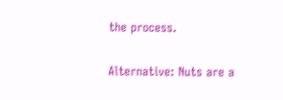the process.

Alternative: Nuts are a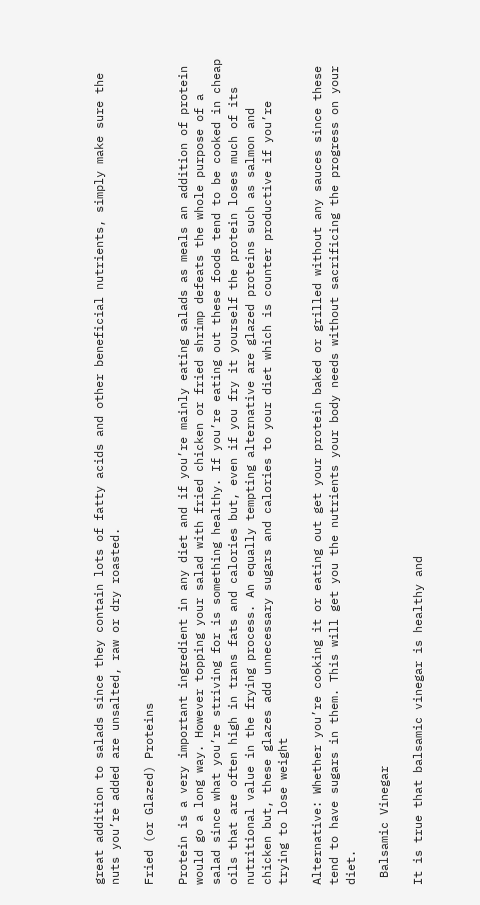great addition to salads since they contain lots of fatty acids and other beneficial nutrients, simply make sure the nuts you’re added are unsalted, raw or dry roasted.

Fried (or Glazed) Proteins

Protein is a very important ingredient in any diet and if you’re mainly eating salads as meals an addition of protein would go a long way. However topping your salad with fried chicken or fried shrimp defeats the whole purpose of a salad since what you’re striving for is something healthy. If you’re eating out these foods tend to be cooked in cheap oils that are often high in trans fats and calories but, even if you fry it yourself the protein loses much of its nutritional value in the frying process. An equally tempting alternative are glazed proteins such as salmon and chicken but, these glazes add unnecessary sugars and calories to your diet which is counter productive if you’re trying to lose weight

Alternative: Whether you’re cooking it or eating out get your protein baked or grilled without any sauces since these tend to have sugars in them. This will get you the nutrients your body needs without sacrificing the progress on your diet.

 Balsamic Vinegar

It is true that balsamic vinegar is healthy and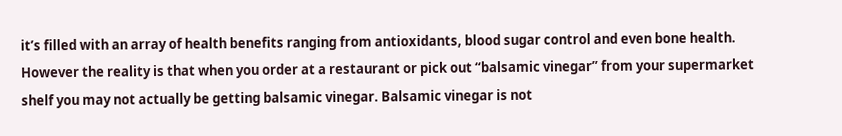it’s filled with an array of health benefits ranging from antioxidants, blood sugar control and even bone health. However the reality is that when you order at a restaurant or pick out “balsamic vinegar” from your supermarket shelf you may not actually be getting balsamic vinegar. Balsamic vinegar is not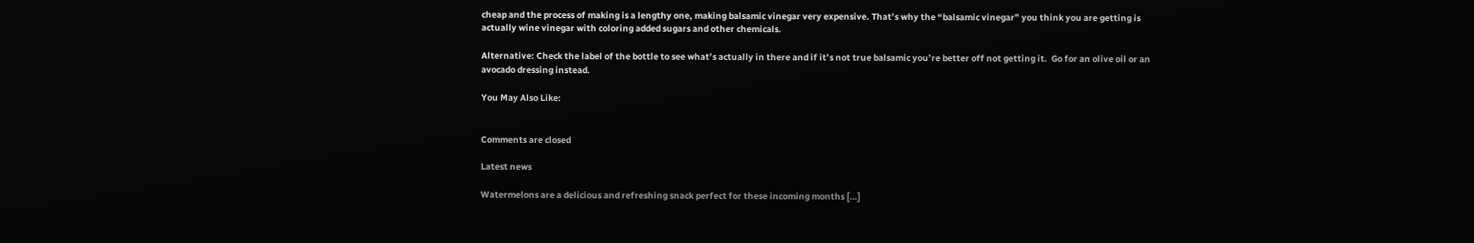cheap and the process of making is a lengthy one, making balsamic vinegar very expensive. That’s why the “balsamic vinegar” you think you are getting is actually wine vinegar with coloring added sugars and other chemicals.

Alternative: Check the label of the bottle to see what’s actually in there and if it’s not true balsamic you’re better off not getting it.  Go for an olive oil or an avocado dressing instead.

You May Also Like:


Comments are closed

Latest news

Watermelons are a delicious and refreshing snack perfect for these incoming months […]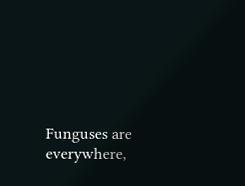Funguses are everywhere,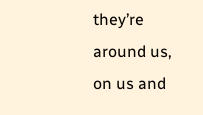they’re around us, on us and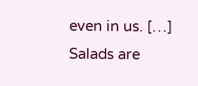even in us. […]
Salads are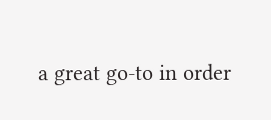a great go-to in order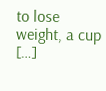to lose weight, a cup […]